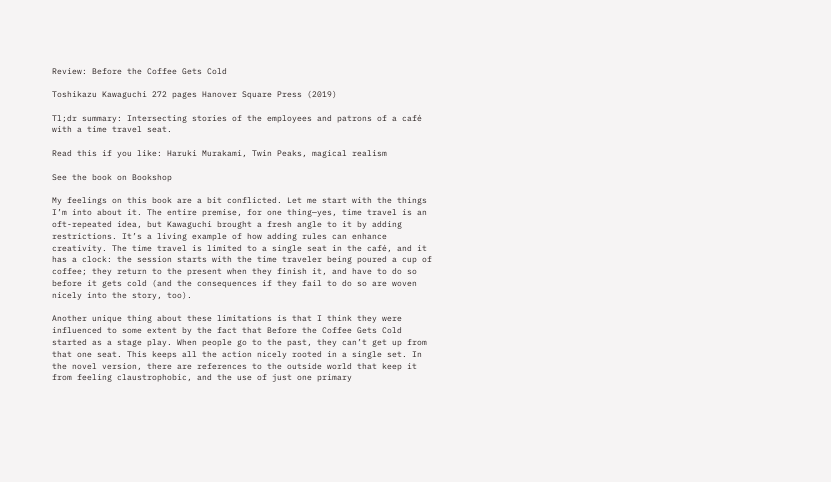Review: Before the Coffee Gets Cold

Toshikazu Kawaguchi 272 pages Hanover Square Press (2019)

Tl;dr summary: Intersecting stories of the employees and patrons of a café with a time travel seat.

Read this if you like: Haruki Murakami, Twin Peaks, magical realism

See the book on Bookshop

My feelings on this book are a bit conflicted. Let me start with the things I’m into about it. The entire premise, for one thing—yes, time travel is an oft-repeated idea, but Kawaguchi brought a fresh angle to it by adding restrictions. It’s a living example of how adding rules can enhance creativity. The time travel is limited to a single seat in the café, and it has a clock: the session starts with the time traveler being poured a cup of coffee; they return to the present when they finish it, and have to do so before it gets cold (and the consequences if they fail to do so are woven nicely into the story, too).

Another unique thing about these limitations is that I think they were influenced to some extent by the fact that Before the Coffee Gets Cold started as a stage play. When people go to the past, they can’t get up from that one seat. This keeps all the action nicely rooted in a single set. In the novel version, there are references to the outside world that keep it from feeling claustrophobic, and the use of just one primary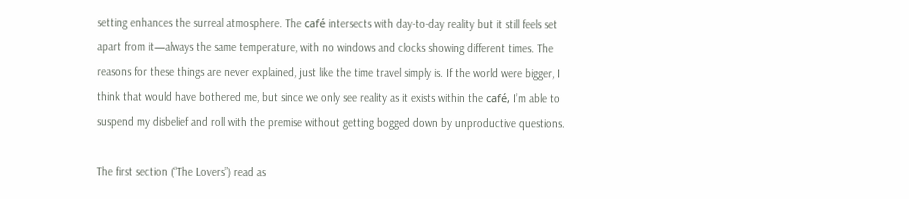setting enhances the surreal atmosphere. The café intersects with day-to-day reality but it still feels set apart from it—always the same temperature, with no windows and clocks showing different times. The reasons for these things are never explained, just like the time travel simply is. If the world were bigger, I think that would have bothered me, but since we only see reality as it exists within the café, I’m able to suspend my disbelief and roll with the premise without getting bogged down by unproductive questions.

The first section (“The Lovers”) read as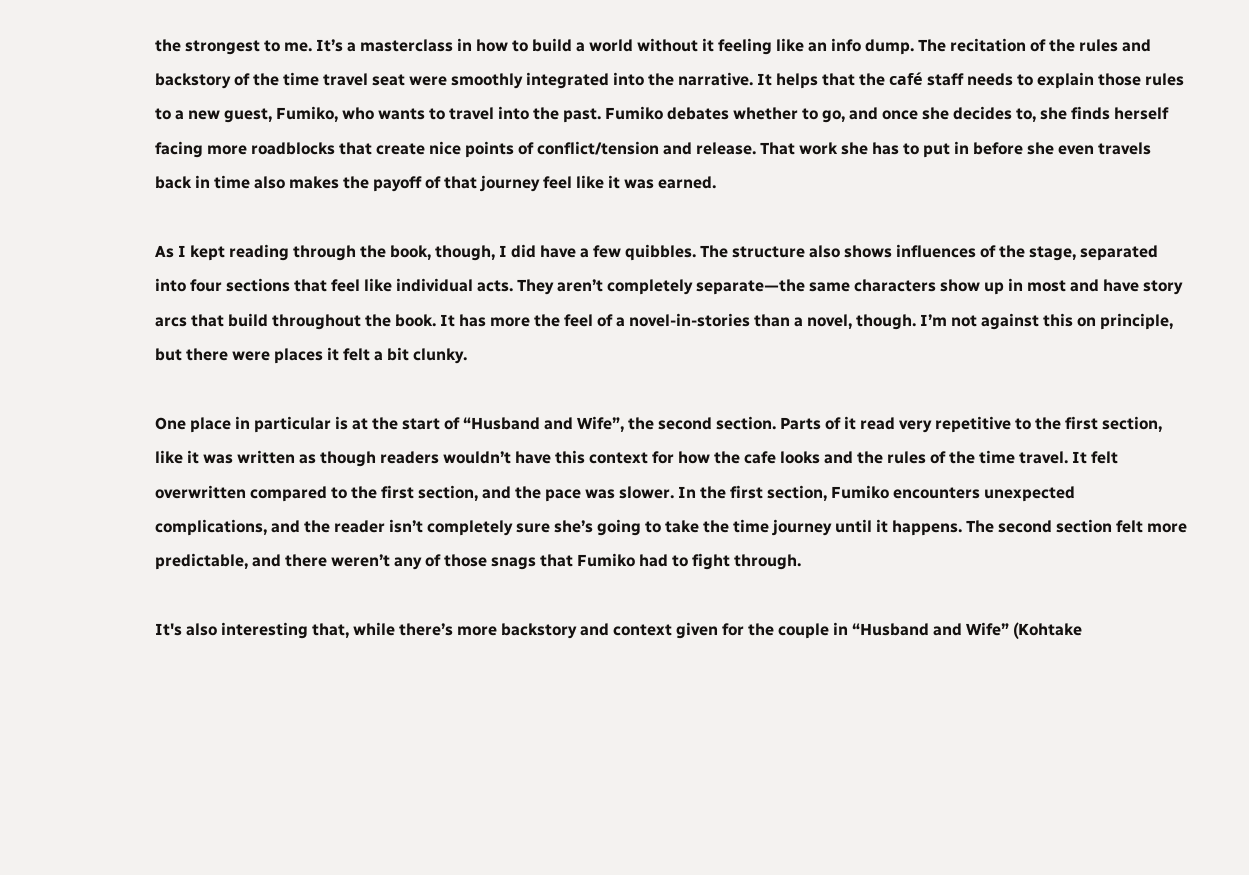the strongest to me. It’s a masterclass in how to build a world without it feeling like an info dump. The recitation of the rules and backstory of the time travel seat were smoothly integrated into the narrative. It helps that the café staff needs to explain those rules to a new guest, Fumiko, who wants to travel into the past. Fumiko debates whether to go, and once she decides to, she finds herself facing more roadblocks that create nice points of conflict/tension and release. That work she has to put in before she even travels back in time also makes the payoff of that journey feel like it was earned.

As I kept reading through the book, though, I did have a few quibbles. The structure also shows influences of the stage, separated into four sections that feel like individual acts. They aren’t completely separate—the same characters show up in most and have story arcs that build throughout the book. It has more the feel of a novel-in-stories than a novel, though. I’m not against this on principle, but there were places it felt a bit clunky.

One place in particular is at the start of “Husband and Wife”, the second section. Parts of it read very repetitive to the first section, like it was written as though readers wouldn’t have this context for how the cafe looks and the rules of the time travel. It felt overwritten compared to the first section, and the pace was slower. In the first section, Fumiko encounters unexpected complications, and the reader isn’t completely sure she’s going to take the time journey until it happens. The second section felt more predictable, and there weren’t any of those snags that Fumiko had to fight through.

It's also interesting that, while there’s more backstory and context given for the couple in “Husband and Wife” (Kohtake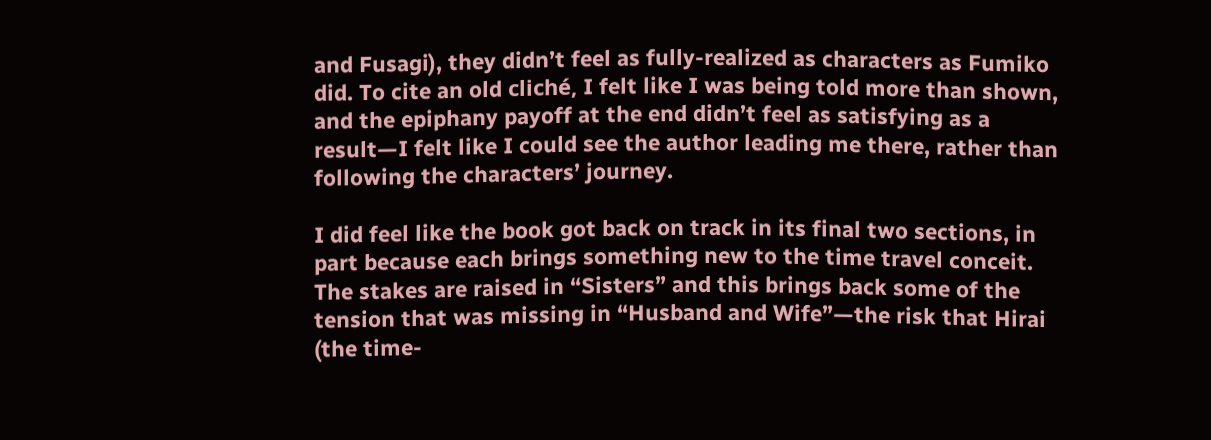and Fusagi), they didn’t feel as fully-realized as characters as Fumiko did. To cite an old cliché, I felt like I was being told more than shown, and the epiphany payoff at the end didn’t feel as satisfying as a result—I felt like I could see the author leading me there, rather than following the characters’ journey.

I did feel like the book got back on track in its final two sections, in part because each brings something new to the time travel conceit. The stakes are raised in “Sisters” and this brings back some of the tension that was missing in “Husband and Wife”—the risk that Hirai (the time-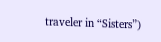traveler in “Sisters”)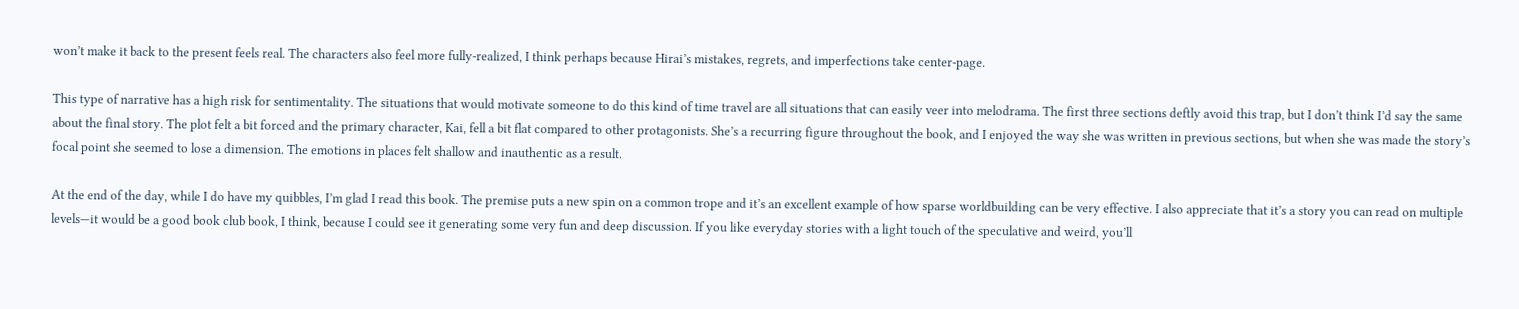won’t make it back to the present feels real. The characters also feel more fully-realized, I think perhaps because Hirai’s mistakes, regrets, and imperfections take center-page.

This type of narrative has a high risk for sentimentality. The situations that would motivate someone to do this kind of time travel are all situations that can easily veer into melodrama. The first three sections deftly avoid this trap, but I don’t think I’d say the same about the final story. The plot felt a bit forced and the primary character, Kai, fell a bit flat compared to other protagonists. She’s a recurring figure throughout the book, and I enjoyed the way she was written in previous sections, but when she was made the story’s focal point she seemed to lose a dimension. The emotions in places felt shallow and inauthentic as a result.

At the end of the day, while I do have my quibbles, I’m glad I read this book. The premise puts a new spin on a common trope and it’s an excellent example of how sparse worldbuilding can be very effective. I also appreciate that it’s a story you can read on multiple levels—it would be a good book club book, I think, because I could see it generating some very fun and deep discussion. If you like everyday stories with a light touch of the speculative and weird, you’ll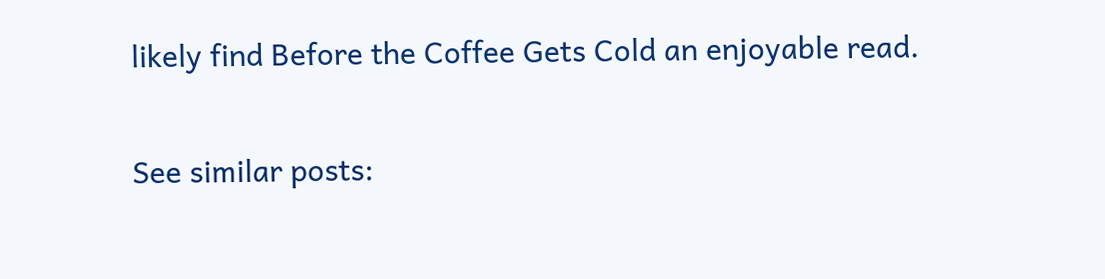likely find Before the Coffee Gets Cold an enjoyable read.

See similar posts: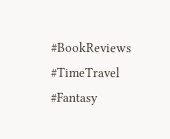#BookReviews #TimeTravel #Fantasy